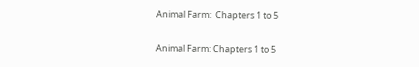Animal Farm:  Chapters 1 to 5

Animal Farm: Chapters 1 to 5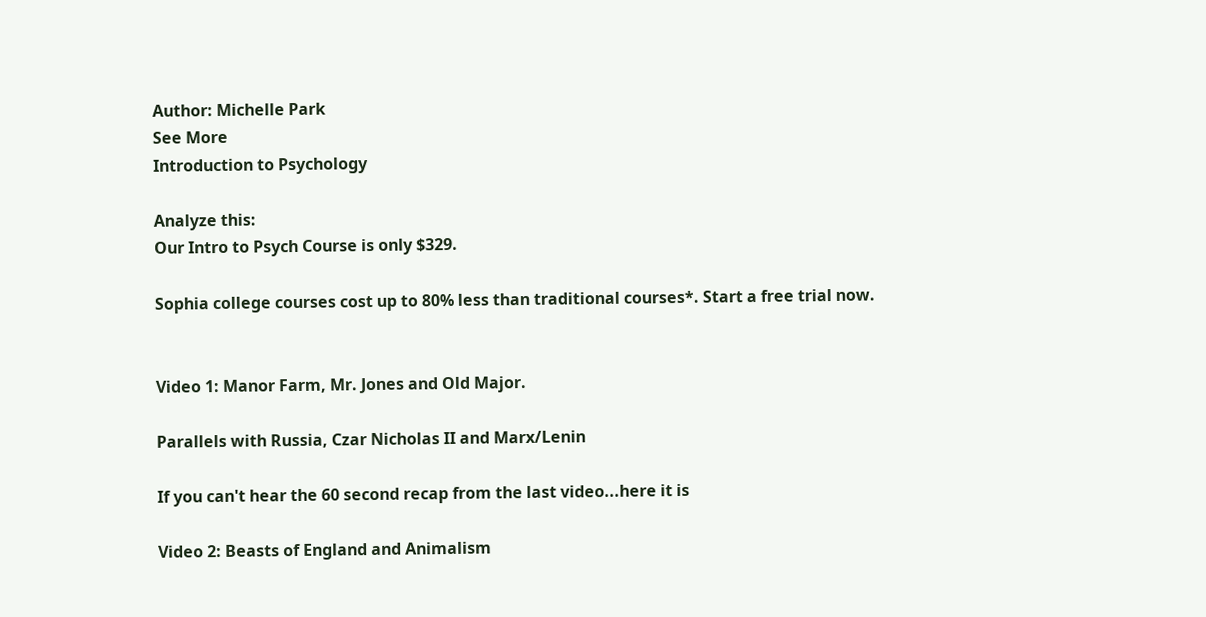Author: Michelle Park
See More
Introduction to Psychology

Analyze this:
Our Intro to Psych Course is only $329.

Sophia college courses cost up to 80% less than traditional courses*. Start a free trial now.


Video 1: Manor Farm, Mr. Jones and Old Major.

Parallels with Russia, Czar Nicholas II and Marx/Lenin

If you can't hear the 60 second recap from the last video...here it is

Video 2: Beasts of England and Animalism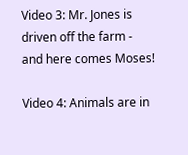Video 3: Mr. Jones is driven off the farm - and here comes Moses!

Video 4: Animals are in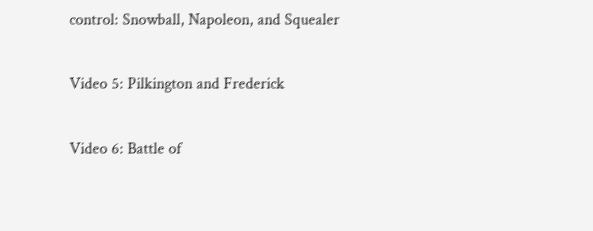control: Snowball, Napoleon, and Squealer

Video 5: Pilkington and Frederick

Video 6: Battle of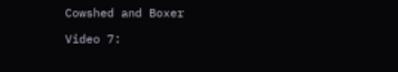Cowshed and Boxer

Video 7: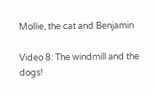Mollie, the cat and Benjamin

Video 8: The windmill and the dogs!